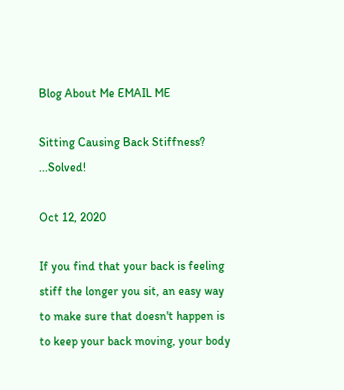Blog About Me EMAIL ME

Sitting Causing Back Stiffness? ...Solved!

Oct 12, 2020

If you find that your back is feeling stiff the longer you sit, an easy way to make sure that doesn't happen is to keep your back moving, your body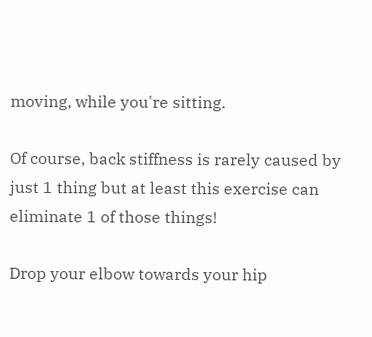moving, while you're sitting.

Of course, back stiffness is rarely caused by just 1 thing but at least this exercise can eliminate 1 of those things!

Drop your elbow towards your hip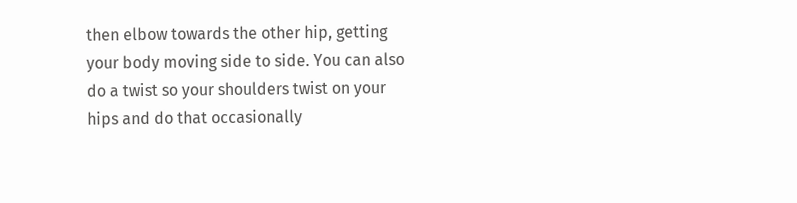then elbow towards the other hip, getting your body moving side to side. You can also do a twist so your shoulders twist on your hips and do that occasionally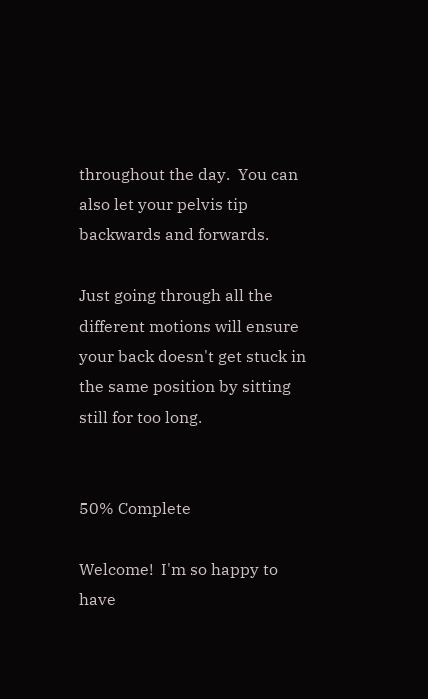throughout the day.  You can also let your pelvis tip backwards and forwards.

Just going through all the different motions will ensure your back doesn't get stuck in the same position by sitting still for too long.


50% Complete

Welcome!  I'm so happy to have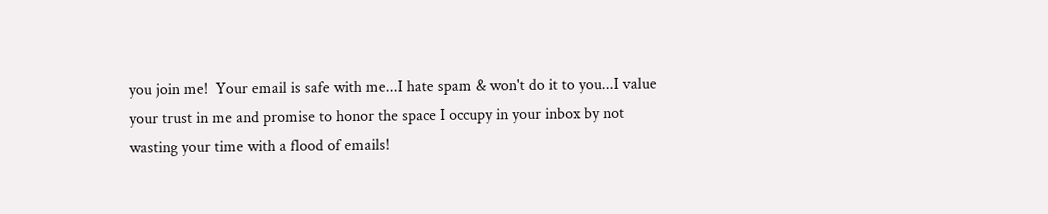you join me!  Your email is safe with me...I hate spam & won't do it to you...I value your trust in me and promise to honor the space I occupy in your inbox by not wasting your time with a flood of emails!